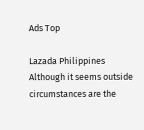Ads Top

Lazada Philippines
Although it seems outside circumstances are the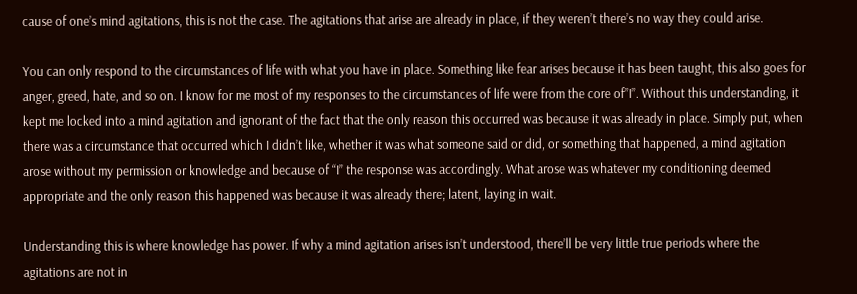cause of one’s mind agitations, this is not the case. The agitations that arise are already in place, if they weren’t there’s no way they could arise.

You can only respond to the circumstances of life with what you have in place. Something like fear arises because it has been taught, this also goes for anger, greed, hate, and so on. I know for me most of my responses to the circumstances of life were from the core of”I”. Without this understanding, it kept me locked into a mind agitation and ignorant of the fact that the only reason this occurred was because it was already in place. Simply put, when there was a circumstance that occurred which I didn’t like, whether it was what someone said or did, or something that happened, a mind agitation arose without my permission or knowledge and because of “I” the response was accordingly. What arose was whatever my conditioning deemed appropriate and the only reason this happened was because it was already there; latent, laying in wait.

Understanding this is where knowledge has power. If why a mind agitation arises isn’t understood, there’ll be very little true periods where the agitations are not in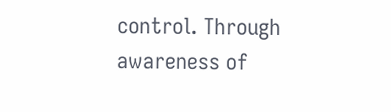control. Through awareness of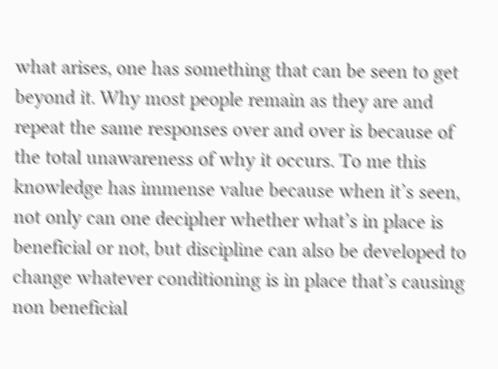what arises, one has something that can be seen to get beyond it. Why most people remain as they are and repeat the same responses over and over is because of the total unawareness of why it occurs. To me this knowledge has immense value because when it’s seen, not only can one decipher whether what’s in place is beneficial or not, but discipline can also be developed to change whatever conditioning is in place that’s causing non beneficial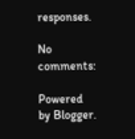responses.

No comments:

Powered by Blogger.